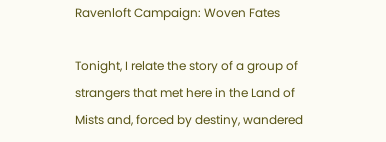Ravenloft Campaign: Woven Fates

Tonight, I relate the story of a group of strangers that met here in the Land of Mists and, forced by destiny, wandered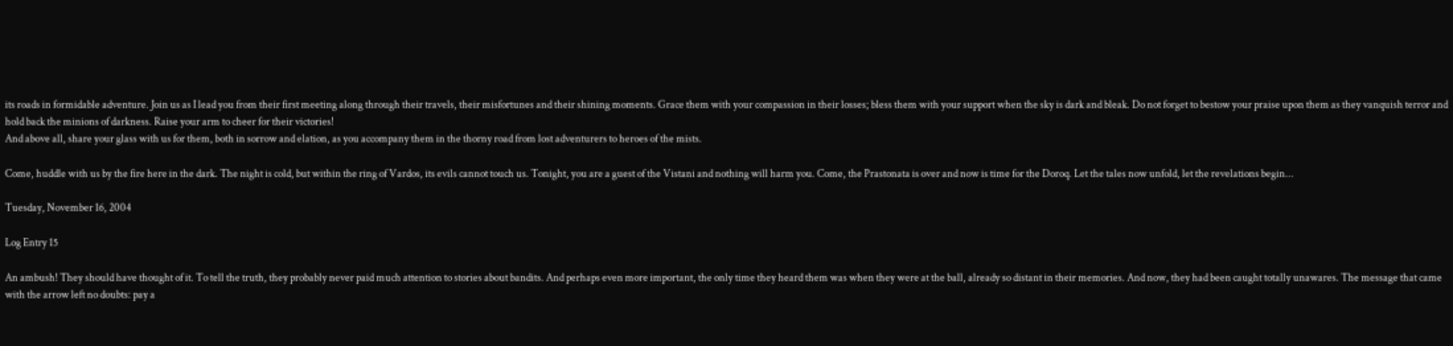its roads in formidable adventure. Join us as I lead you from their first meeting along through their travels, their misfortunes and their shining moments. Grace them with your compassion in their losses; bless them with your support when the sky is dark and bleak. Do not forget to bestow your praise upon them as they vanquish terror and hold back the minions of darkness. Raise your arm to cheer for their victories!
And above all, share your glass with us for them, both in sorrow and elation, as you accompany them in the thorny road from lost adventurers to heroes of the mists.

Come, huddle with us by the fire here in the dark. The night is cold, but within the ring of Vardos, its evils cannot touch us. Tonight, you are a guest of the Vistani and nothing will harm you. Come, the Prastonata is over and now is time for the Doroq. Let the tales now unfold, let the revelations begin...

Tuesday, November 16, 2004

Log Entry 15

An ambush! They should have thought of it. To tell the truth, they probably never paid much attention to stories about bandits. And perhaps even more important, the only time they heard them was when they were at the ball, already so distant in their memories. And now, they had been caught totally unawares. The message that came with the arrow left no doubts: pay a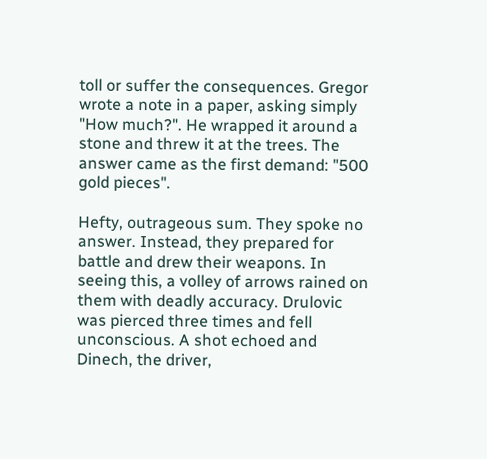toll or suffer the consequences. Gregor wrote a note in a paper, asking simply "How much?". He wrapped it around a stone and threw it at the trees. The answer came as the first demand: "500 gold pieces".

Hefty, outrageous sum. They spoke no answer. Instead, they prepared for battle and drew their weapons. In seeing this, a volley of arrows rained on them with deadly accuracy. Drulovic was pierced three times and fell unconscious. A shot echoed and Dinech, the driver,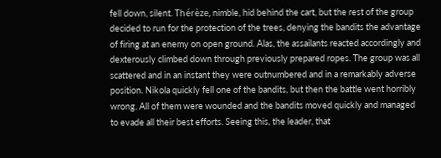fell down, silent. Thérèze, nimble, hid behind the cart, but the rest of the group decided to run for the protection of the trees, denying the bandits the advantage of firing at an enemy on open ground. Alas, the assailants reacted accordingly and dexterously climbed down through previously prepared ropes. The group was all scattered and in an instant they were outnumbered and in a remarkably adverse position. Nikola quickly fell one of the bandits, but then the battle went horribly wrong. All of them were wounded and the bandits moved quickly and managed to evade all their best efforts. Seeing this, the leader, that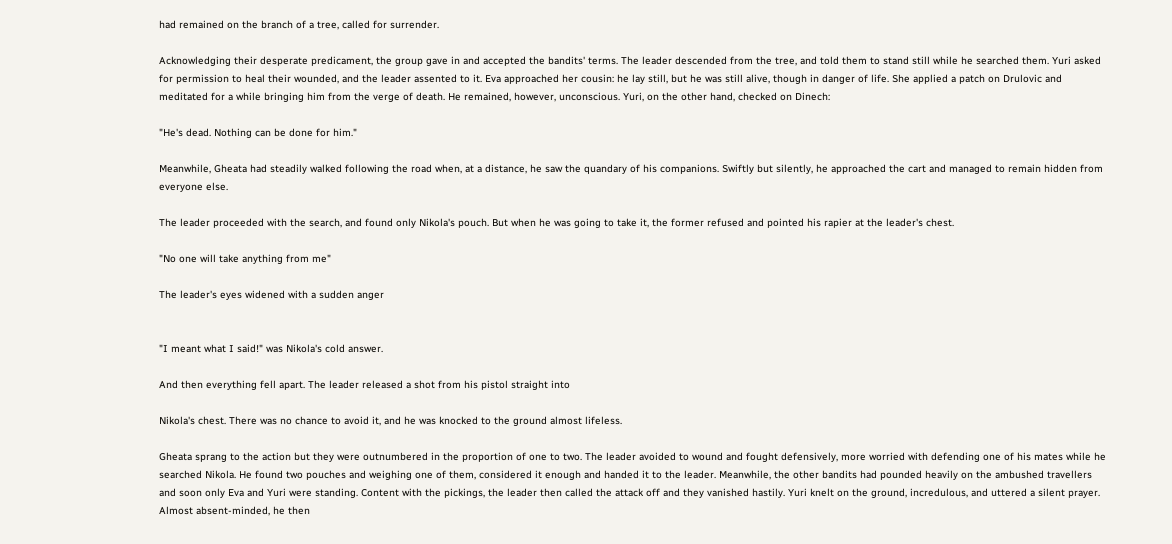had remained on the branch of a tree, called for surrender.

Acknowledging their desperate predicament, the group gave in and accepted the bandits' terms. The leader descended from the tree, and told them to stand still while he searched them. Yuri asked for permission to heal their wounded, and the leader assented to it. Eva approached her cousin: he lay still, but he was still alive, though in danger of life. She applied a patch on Drulovic and meditated for a while bringing him from the verge of death. He remained, however, unconscious. Yuri, on the other hand, checked on Dinech:

"He's dead. Nothing can be done for him."

Meanwhile, Gheata had steadily walked following the road when, at a distance, he saw the quandary of his companions. Swiftly but silently, he approached the cart and managed to remain hidden from everyone else.

The leader proceeded with the search, and found only Nikola's pouch. But when he was going to take it, the former refused and pointed his rapier at the leader's chest.

"No one will take anything from me"

The leader's eyes widened with a sudden anger


"I meant what I said!" was Nikola's cold answer.

And then everything fell apart. The leader released a shot from his pistol straight into

Nikola's chest. There was no chance to avoid it, and he was knocked to the ground almost lifeless.

Gheata sprang to the action but they were outnumbered in the proportion of one to two. The leader avoided to wound and fought defensively, more worried with defending one of his mates while he searched Nikola. He found two pouches and weighing one of them, considered it enough and handed it to the leader. Meanwhile, the other bandits had pounded heavily on the ambushed travellers and soon only Eva and Yuri were standing. Content with the pickings, the leader then called the attack off and they vanished hastily. Yuri knelt on the ground, incredulous, and uttered a silent prayer. Almost absent-minded, he then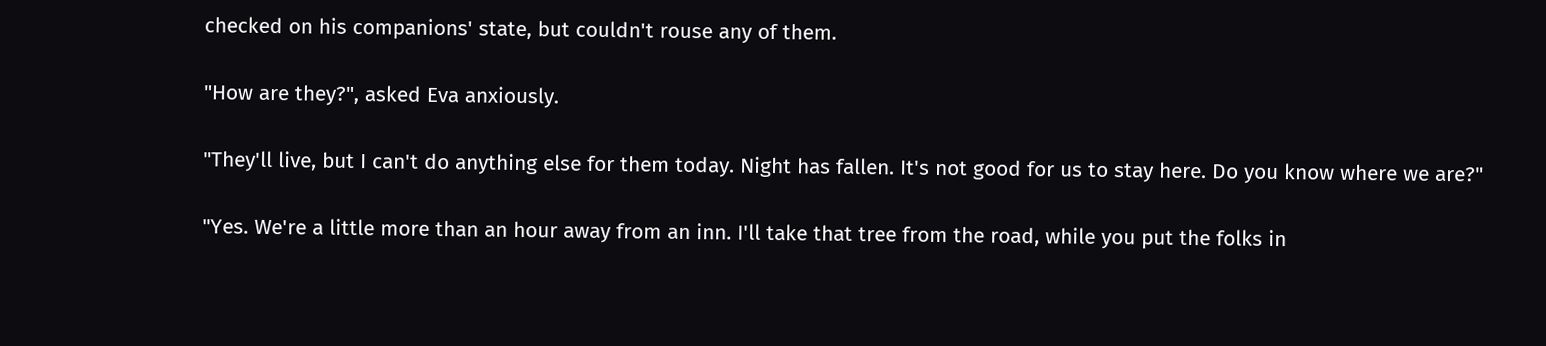checked on his companions' state, but couldn't rouse any of them.

"How are they?", asked Eva anxiously.

"They'll live, but I can't do anything else for them today. Night has fallen. It's not good for us to stay here. Do you know where we are?"

"Yes. We're a little more than an hour away from an inn. I'll take that tree from the road, while you put the folks in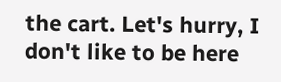the cart. Let's hurry, I don't like to be here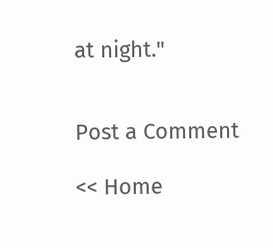at night."


Post a Comment

<< Home